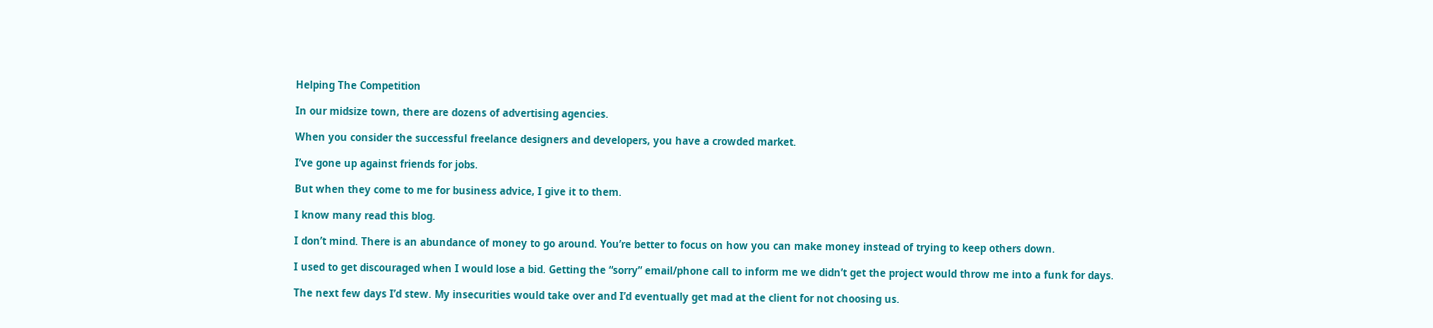Helping The Competition

In our midsize town, there are dozens of advertising agencies.

When you consider the successful freelance designers and developers, you have a crowded market.

I’ve gone up against friends for jobs.

But when they come to me for business advice, I give it to them.

I know many read this blog.

I don’t mind. There is an abundance of money to go around. You’re better to focus on how you can make money instead of trying to keep others down.

I used to get discouraged when I would lose a bid. Getting the “sorry” email/phone call to inform me we didn’t get the project would throw me into a funk for days.

The next few days I’d stew. My insecurities would take over and I’d eventually get mad at the client for not choosing us.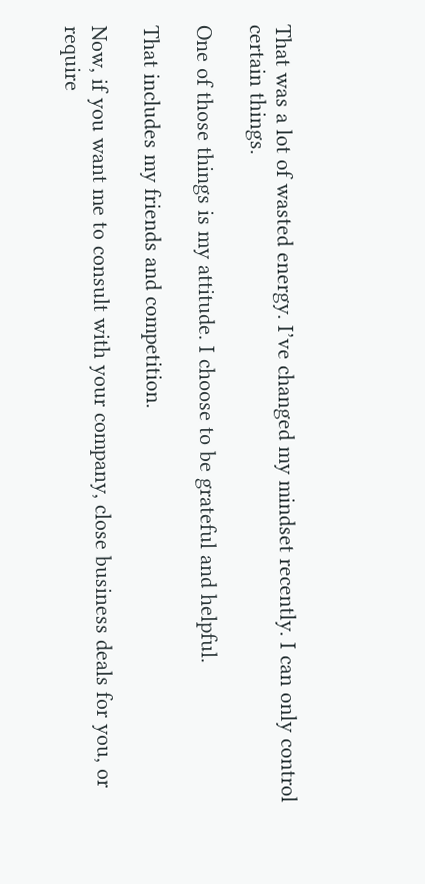That was a lot of wasted energy. I’ve changed my mindset recently. I can only control certain things.

One of those things is my attitude. I choose to be grateful and helpful.

That includes my friends and competition.

Now, if you want me to consult with your company, close business deals for you, or require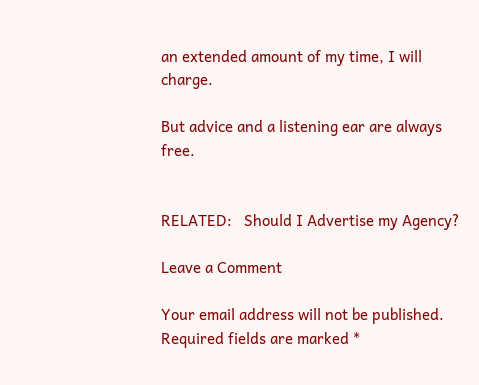an extended amount of my time, I will charge.

But advice and a listening ear are always free.


RELATED:   Should I Advertise my Agency?

Leave a Comment

Your email address will not be published. Required fields are marked *